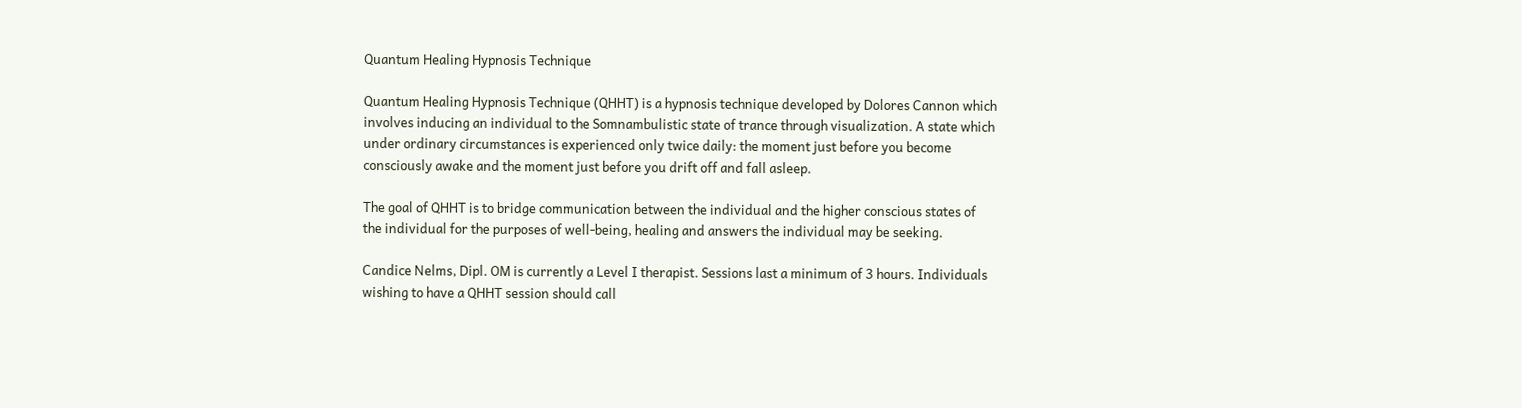Quantum Healing Hypnosis Technique

Quantum Healing Hypnosis Technique (QHHT) is a hypnosis technique developed by Dolores Cannon which involves inducing an individual to the Somnambulistic state of trance through visualization. A state which under ordinary circumstances is experienced only twice daily: the moment just before you become consciously awake and the moment just before you drift off and fall asleep.

The goal of QHHT is to bridge communication between the individual and the higher conscious states of the individual for the purposes of well-being, healing and answers the individual may be seeking.

Candice Nelms, Dipl. OM is currently a Level I therapist. Sessions last a minimum of 3 hours. Individuals wishing to have a QHHT session should call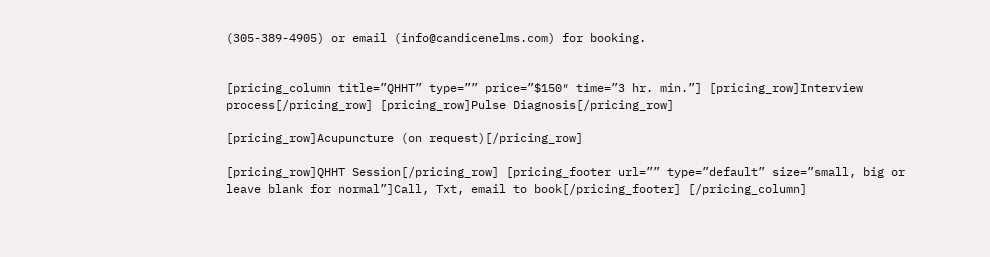(305-389-4905) or email (info@candicenelms.com) for booking.


[pricing_column title=”QHHT” type=”” price=”$150″ time=”3 hr. min.”] [pricing_row]Interview process[/pricing_row] [pricing_row]Pulse Diagnosis[/pricing_row]

[pricing_row]Acupuncture (on request)[/pricing_row]

[pricing_row]QHHT Session[/pricing_row] [pricing_footer url=”” type=”default” size=”small, big or leave blank for normal”]Call, Txt, email to book[/pricing_footer] [/pricing_column]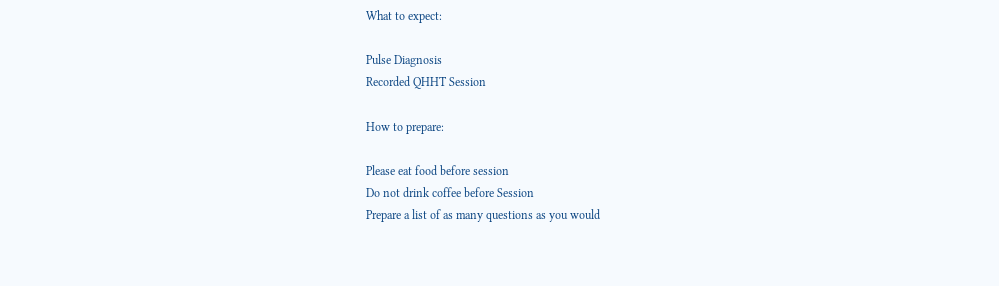What to expect:

Pulse Diagnosis
Recorded QHHT Session

How to prepare:

Please eat food before session
Do not drink coffee before Session
Prepare a list of as many questions as you would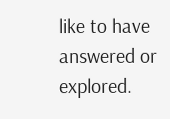like to have answered or explored.